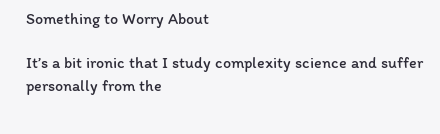Something to Worry About

It’s a bit ironic that I study complexity science and suffer personally from the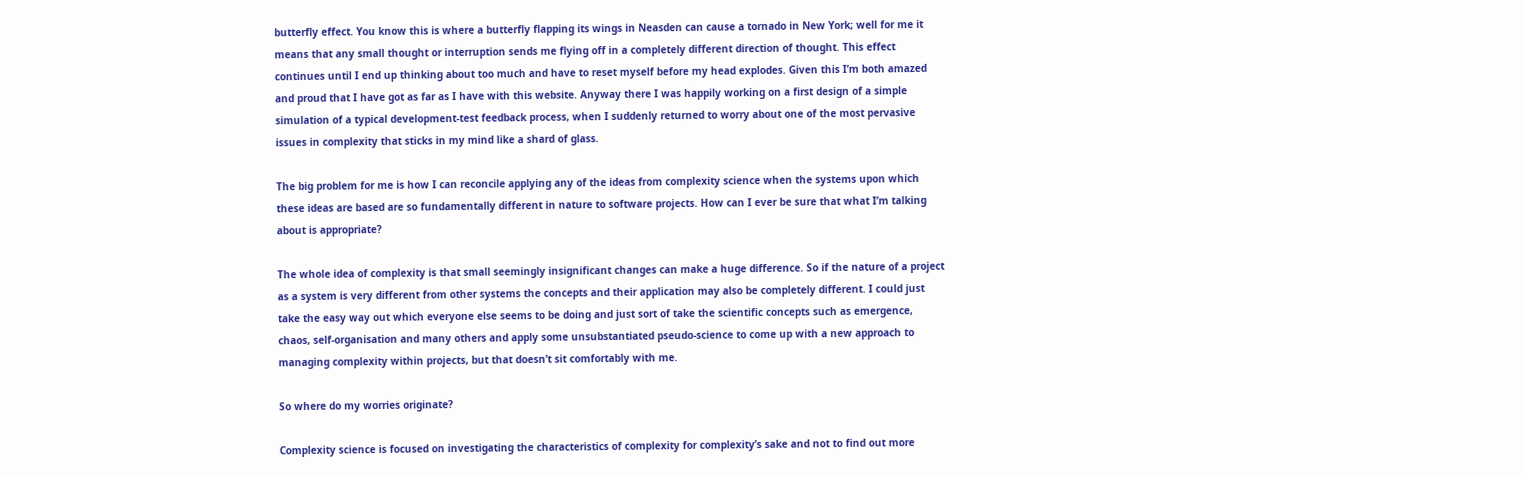butterfly effect. You know this is where a butterfly flapping its wings in Neasden can cause a tornado in New York; well for me it means that any small thought or interruption sends me flying off in a completely different direction of thought. This effect continues until I end up thinking about too much and have to reset myself before my head explodes. Given this I’m both amazed and proud that I have got as far as I have with this website. Anyway there I was happily working on a first design of a simple simulation of a typical development-test feedback process, when I suddenly returned to worry about one of the most pervasive issues in complexity that sticks in my mind like a shard of glass.

The big problem for me is how I can reconcile applying any of the ideas from complexity science when the systems upon which these ideas are based are so fundamentally different in nature to software projects. How can I ever be sure that what I’m talking about is appropriate?

The whole idea of complexity is that small seemingly insignificant changes can make a huge difference. So if the nature of a project as a system is very different from other systems the concepts and their application may also be completely different. I could just take the easy way out which everyone else seems to be doing and just sort of take the scientific concepts such as emergence, chaos, self-organisation and many others and apply some unsubstantiated pseudo-science to come up with a new approach to managing complexity within projects, but that doesn’t sit comfortably with me.

So where do my worries originate?

Complexity science is focused on investigating the characteristics of complexity for complexity’s sake and not to find out more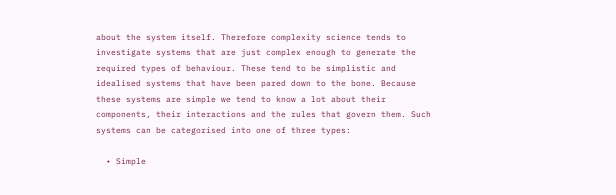about the system itself. Therefore complexity science tends to investigate systems that are just complex enough to generate the required types of behaviour. These tend to be simplistic and idealised systems that have been pared down to the bone. Because these systems are simple we tend to know a lot about their components, their interactions and the rules that govern them. Such systems can be categorised into one of three types:

  • Simple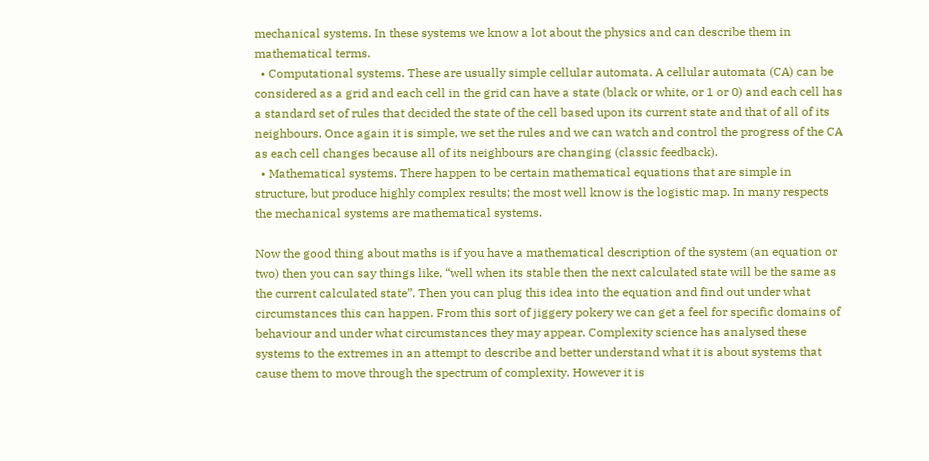mechanical systems. In these systems we know a lot about the physics and can describe them in mathematical terms.
  • Computational systems. These are usually simple cellular automata. A cellular automata (CA) can be considered as a grid and each cell in the grid can have a state (black or white, or 1 or 0) and each cell has a standard set of rules that decided the state of the cell based upon its current state and that of all of its neighbours. Once again it is simple, we set the rules and we can watch and control the progress of the CA as each cell changes because all of its neighbours are changing (classic feedback).
  • Mathematical systems. There happen to be certain mathematical equations that are simple in structure, but produce highly complex results; the most well know is the logistic map. In many respects the mechanical systems are mathematical systems.

Now the good thing about maths is if you have a mathematical description of the system (an equation or two) then you can say things like, “well when its stable then the next calculated state will be the same as the current calculated state”. Then you can plug this idea into the equation and find out under what circumstances this can happen. From this sort of jiggery pokery we can get a feel for specific domains of behaviour and under what circumstances they may appear. Complexity science has analysed these systems to the extremes in an attempt to describe and better understand what it is about systems that cause them to move through the spectrum of complexity. However it is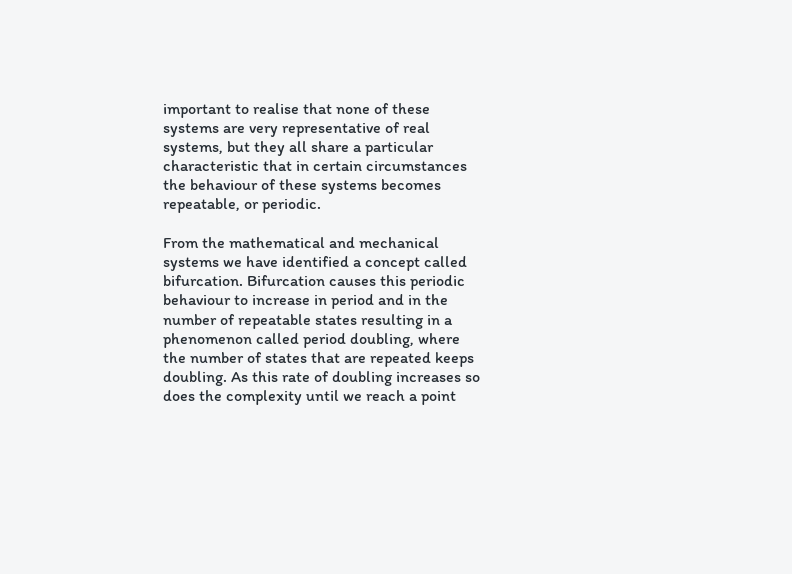important to realise that none of these systems are very representative of real systems, but they all share a particular characteristic that in certain circumstances the behaviour of these systems becomes repeatable, or periodic.

From the mathematical and mechanical systems we have identified a concept called bifurcation. Bifurcation causes this periodic behaviour to increase in period and in the number of repeatable states resulting in a phenomenon called period doubling, where the number of states that are repeated keeps doubling. As this rate of doubling increases so does the complexity until we reach a point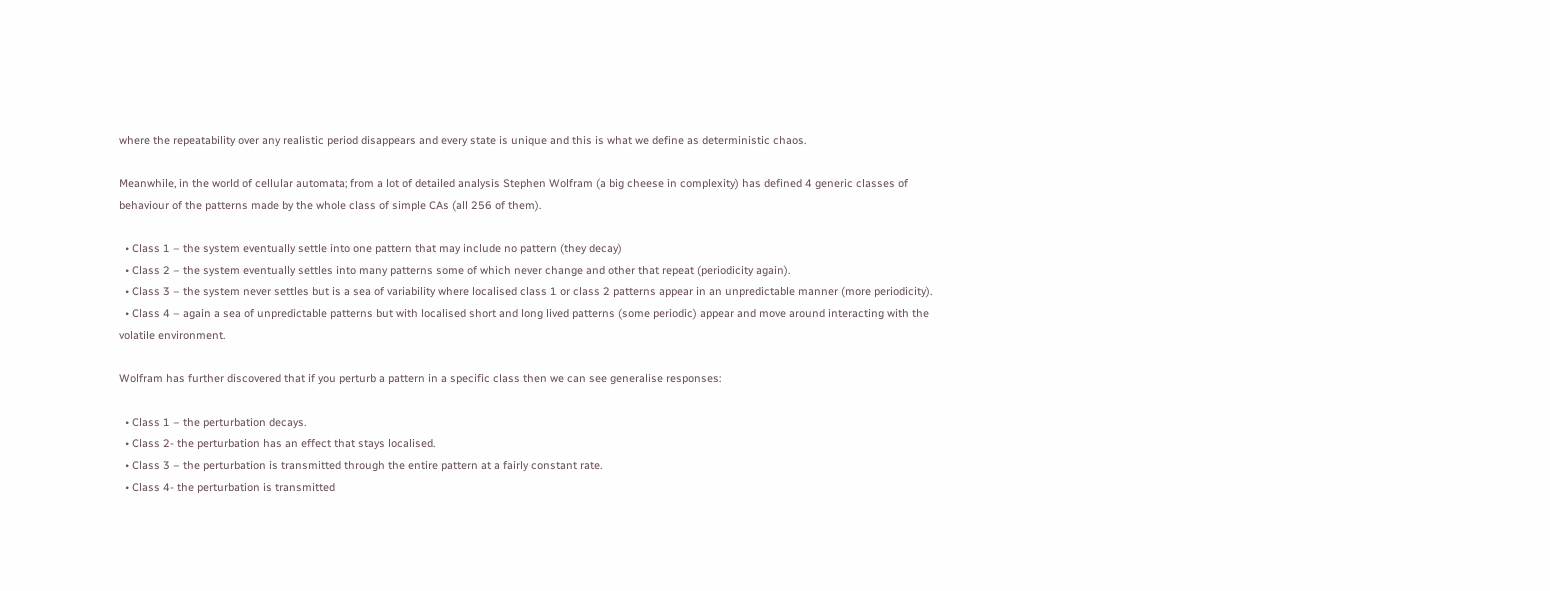where the repeatability over any realistic period disappears and every state is unique and this is what we define as deterministic chaos.

Meanwhile, in the world of cellular automata; from a lot of detailed analysis Stephen Wolfram (a big cheese in complexity) has defined 4 generic classes of behaviour of the patterns made by the whole class of simple CAs (all 256 of them).

  • Class 1 – the system eventually settle into one pattern that may include no pattern (they decay)
  • Class 2 – the system eventually settles into many patterns some of which never change and other that repeat (periodicity again).
  • Class 3 – the system never settles but is a sea of variability where localised class 1 or class 2 patterns appear in an unpredictable manner (more periodicity).
  • Class 4 – again a sea of unpredictable patterns but with localised short and long lived patterns (some periodic) appear and move around interacting with the volatile environment.

Wolfram has further discovered that if you perturb a pattern in a specific class then we can see generalise responses:

  • Class 1 – the perturbation decays.
  • Class 2- the perturbation has an effect that stays localised.
  • Class 3 – the perturbation is transmitted through the entire pattern at a fairly constant rate.
  • Class 4- the perturbation is transmitted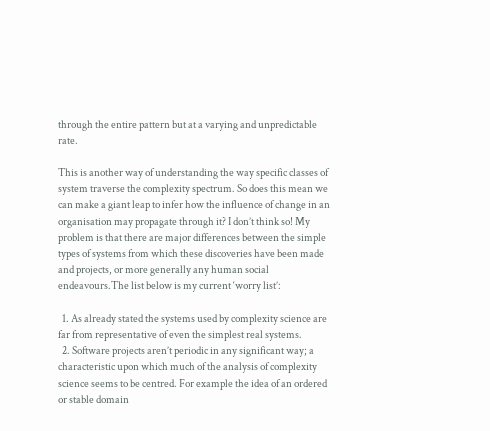through the entire pattern but at a varying and unpredictable rate.

This is another way of understanding the way specific classes of system traverse the complexity spectrum. So does this mean we can make a giant leap to infer how the influence of change in an organisation may propagate through it? I don’t think so! My problem is that there are major differences between the simple types of systems from which these discoveries have been made and projects, or more generally any human social endeavours.The list below is my current ‘worry list’:

  1. As already stated the systems used by complexity science are far from representative of even the simplest real systems.
  2. Software projects aren’t periodic in any significant way; a characteristic upon which much of the analysis of complexity science seems to be centred. For example the idea of an ordered or stable domain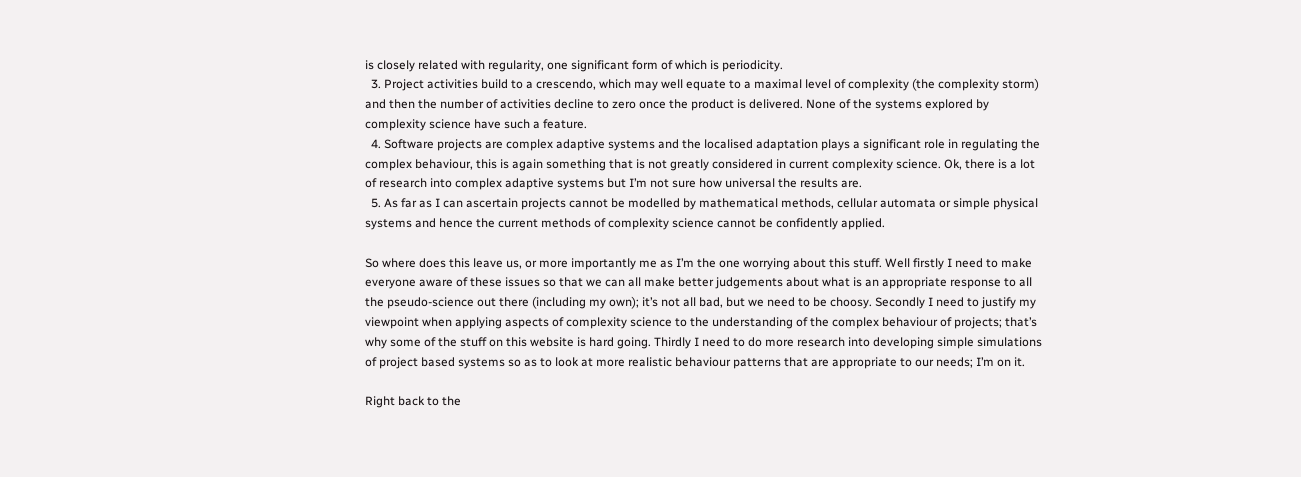is closely related with regularity, one significant form of which is periodicity.
  3. Project activities build to a crescendo, which may well equate to a maximal level of complexity (the complexity storm) and then the number of activities decline to zero once the product is delivered. None of the systems explored by complexity science have such a feature.
  4. Software projects are complex adaptive systems and the localised adaptation plays a significant role in regulating the complex behaviour, this is again something that is not greatly considered in current complexity science. Ok, there is a lot of research into complex adaptive systems but I’m not sure how universal the results are.
  5. As far as I can ascertain projects cannot be modelled by mathematical methods, cellular automata or simple physical systems and hence the current methods of complexity science cannot be confidently applied.

So where does this leave us, or more importantly me as I’m the one worrying about this stuff. Well firstly I need to make everyone aware of these issues so that we can all make better judgements about what is an appropriate response to all the pseudo-science out there (including my own); it’s not all bad, but we need to be choosy. Secondly I need to justify my viewpoint when applying aspects of complexity science to the understanding of the complex behaviour of projects; that’s why some of the stuff on this website is hard going. Thirdly I need to do more research into developing simple simulations of project based systems so as to look at more realistic behaviour patterns that are appropriate to our needs; I’m on it.

Right back to the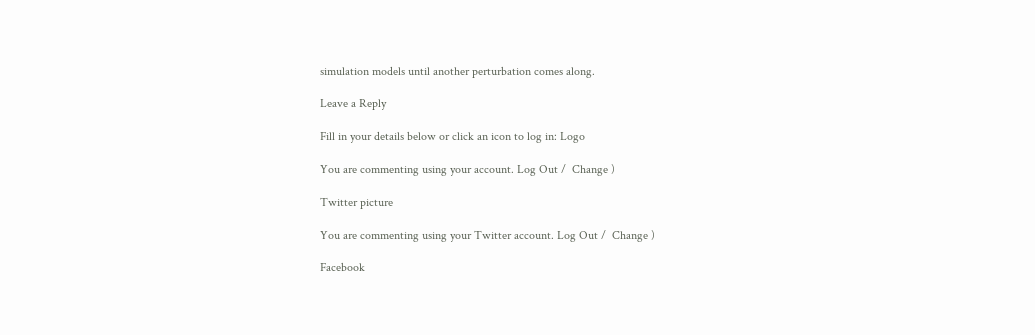simulation models until another perturbation comes along.

Leave a Reply

Fill in your details below or click an icon to log in: Logo

You are commenting using your account. Log Out /  Change )

Twitter picture

You are commenting using your Twitter account. Log Out /  Change )

Facebook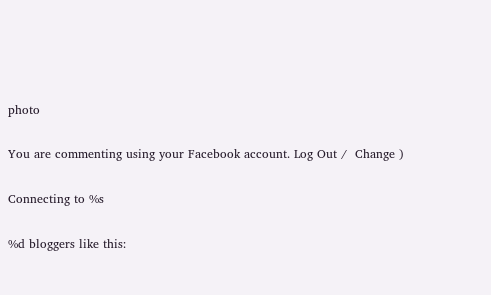photo

You are commenting using your Facebook account. Log Out /  Change )

Connecting to %s

%d bloggers like this: